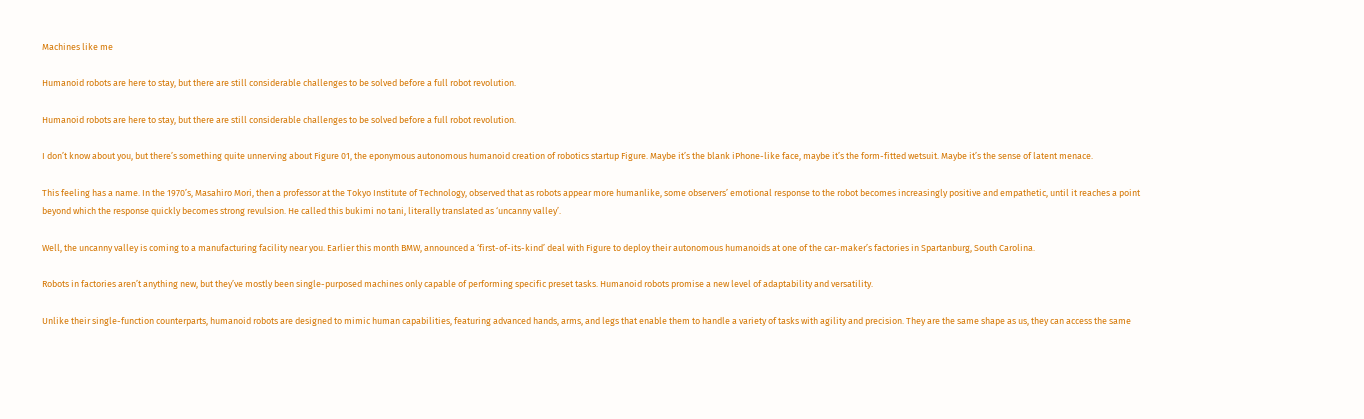Machines like me

Humanoid robots are here to stay, but there are still considerable challenges to be solved before a full robot revolution.

Humanoid robots are here to stay, but there are still considerable challenges to be solved before a full robot revolution.

I don’t know about you, but there’s something quite unnerving about Figure 01, the eponymous autonomous humanoid creation of robotics startup Figure. Maybe it’s the blank iPhone-like face, maybe it’s the form-fitted wetsuit. Maybe it’s the sense of latent menace.

This feeling has a name. In the 1970’s, Masahiro Mori, then a professor at the Tokyo Institute of Technology, observed that as robots appear more humanlike, some observers’ emotional response to the robot becomes increasingly positive and empathetic, until it reaches a point beyond which the response quickly becomes strong revulsion. He called this bukimi no tani, literally translated as ‘uncanny valley’.

Well, the uncanny valley is coming to a manufacturing facility near you. Earlier this month BMW, announced a ‘first-of-its-kind’ deal with Figure to deploy their autonomous humanoids at one of the car-maker’s factories in Spartanburg, South Carolina.

Robots in factories aren’t anything new, but they’ve mostly been single-purposed machines only capable of performing specific preset tasks. Humanoid robots promise a new level of adaptability and versatility.

Unlike their single-function counterparts, humanoid robots are designed to mimic human capabilities, featuring advanced hands, arms, and legs that enable them to handle a variety of tasks with agility and precision. They are the same shape as us, they can access the same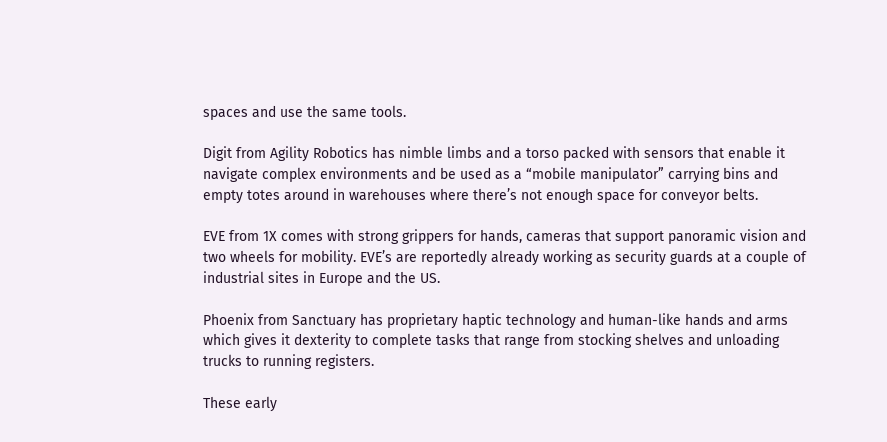spaces and use the same tools.

Digit from Agility Robotics has nimble limbs and a torso packed with sensors that enable it navigate complex environments and be used as a “mobile manipulator” carrying bins and empty totes around in warehouses where there’s not enough space for conveyor belts.

EVE from 1X comes with strong grippers for hands, cameras that support panoramic vision and two wheels for mobility. EVE’s are reportedly already working as security guards at a couple of industrial sites in Europe and the US.

Phoenix from Sanctuary has proprietary haptic technology and human-like hands and arms which gives it dexterity to complete tasks that range from stocking shelves and unloading trucks to running registers.

These early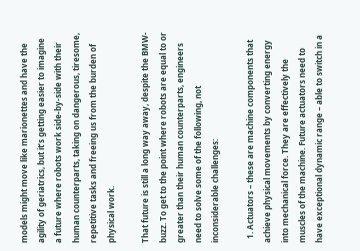models might move like marionettes and have the agility of geriatrics, but it’s getting easier to imagine a future where robots work side-by-side with their human counterparts, taking on dangerous, tiresome, repetitive tasks and freeing us from the burden of physical work.

That future is still a long way away, despite the BMW-buzz. To get to the point where robots are equal to or greater than their human counterparts, engineers need to solve some of the following, not inconsiderable challenges:

  1. Actuators – these are machine components that achieve physical movements by converting energy into mechanical force. They are effectively the muscles of the machine. Future actuators need to have exceptional dynamic range – able to switch in a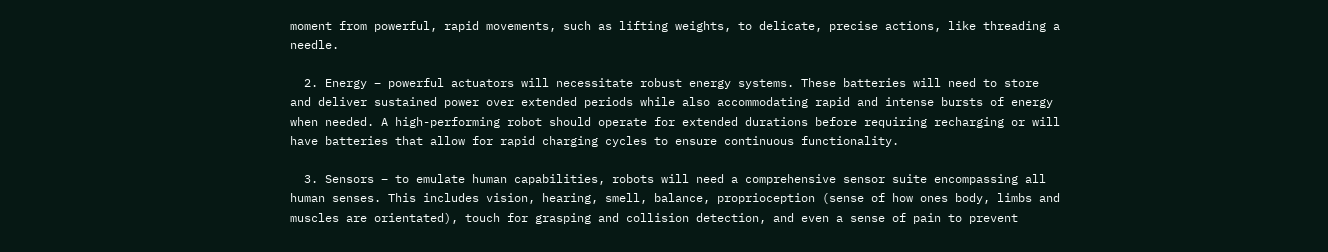moment from powerful, rapid movements, such as lifting weights, to delicate, precise actions, like threading a needle.

  2. Energy – powerful actuators will necessitate robust energy systems. These batteries will need to store and deliver sustained power over extended periods while also accommodating rapid and intense bursts of energy when needed. A high-performing robot should operate for extended durations before requiring recharging or will have batteries that allow for rapid charging cycles to ensure continuous functionality.

  3. Sensors – to emulate human capabilities, robots will need a comprehensive sensor suite encompassing all human senses. This includes vision, hearing, smell, balance, proprioception (sense of how ones body, limbs and muscles are orientated), touch for grasping and collision detection, and even a sense of pain to prevent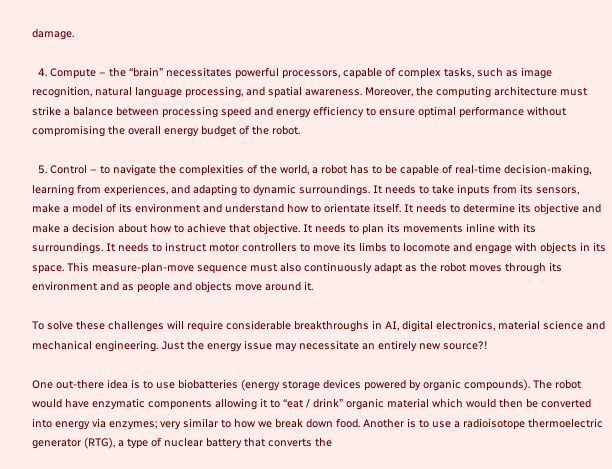damage.

  4. Compute – the “brain” necessitates powerful processors, capable of complex tasks, such as image recognition, natural language processing, and spatial awareness. Moreover, the computing architecture must strike a balance between processing speed and energy efficiency to ensure optimal performance without compromising the overall energy budget of the robot.

  5. Control – to navigate the complexities of the world, a robot has to be capable of real-time decision-making, learning from experiences, and adapting to dynamic surroundings. It needs to take inputs from its sensors, make a model of its environment and understand how to orientate itself. It needs to determine its objective and make a decision about how to achieve that objective. It needs to plan its movements inline with its surroundings. It needs to instruct motor controllers to move its limbs to locomote and engage with objects in its space. This measure-plan-move sequence must also continuously adapt as the robot moves through its environment and as people and objects move around it.

To solve these challenges will require considerable breakthroughs in AI, digital electronics, material science and mechanical engineering. Just the energy issue may necessitate an entirely new source?!

One out-there idea is to use biobatteries (energy storage devices powered by organic compounds). The robot would have enzymatic components allowing it to “eat / drink” organic material which would then be converted into energy via enzymes; very similar to how we break down food. Another is to use a radioisotope thermoelectric generator (RTG), a type of nuclear battery that converts the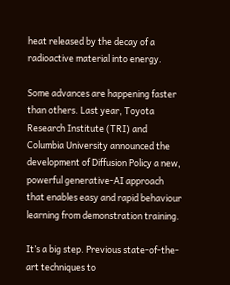heat released by the decay of a radioactive material into energy.

Some advances are happening faster than others. Last year, Toyota Research Institute (TRI) and Columbia University announced the development of Diffusion Policy a new, powerful generative-AI approach that enables easy and rapid behaviour learning from demonstration training.

It’s a big step. Previous state-of-the-art techniques to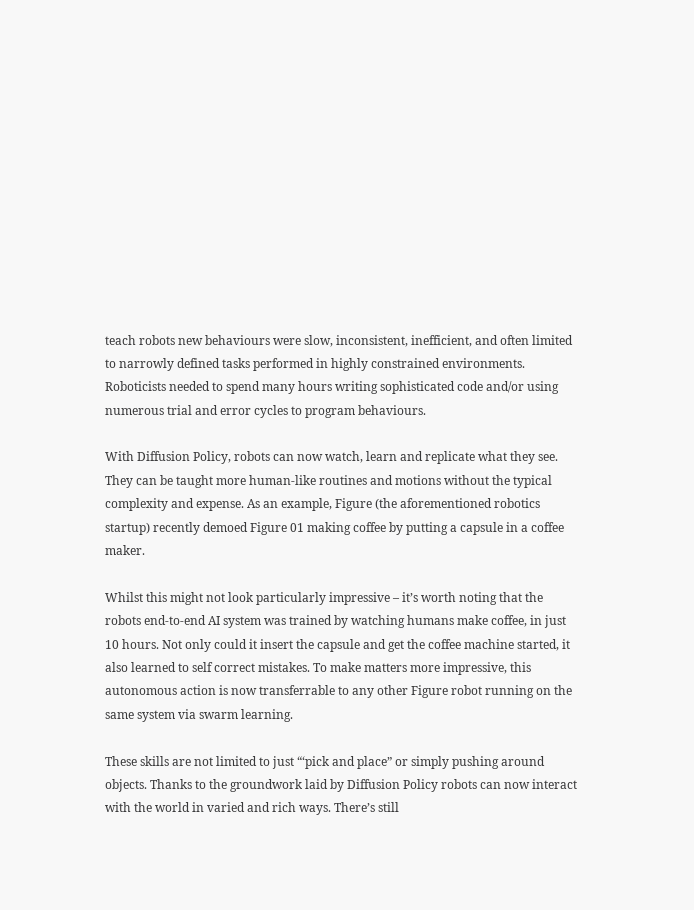teach robots new behaviours were slow, inconsistent, inefficient, and often limited to narrowly defined tasks performed in highly constrained environments. Roboticists needed to spend many hours writing sophisticated code and/or using numerous trial and error cycles to program behaviours.

With Diffusion Policy, robots can now watch, learn and replicate what they see. They can be taught more human-like routines and motions without the typical complexity and expense. As an example, Figure (the aforementioned robotics startup) recently demoed Figure 01 making coffee by putting a capsule in a coffee maker.

Whilst this might not look particularly impressive – it’s worth noting that the robots end-to-end AI system was trained by watching humans make coffee, in just 10 hours. Not only could it insert the capsule and get the coffee machine started, it also learned to self correct mistakes. To make matters more impressive, this autonomous action is now transferrable to any other Figure robot running on the same system via swarm learning.

These skills are not limited to just “‘pick and place” or simply pushing around objects. Thanks to the groundwork laid by Diffusion Policy robots can now interact with the world in varied and rich ways. There’s still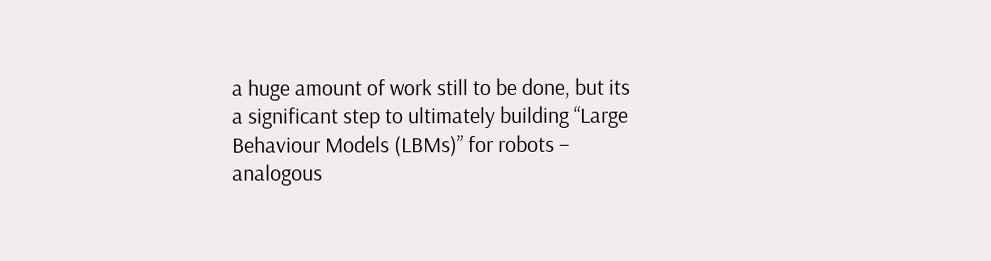a huge amount of work still to be done, but its a significant step to ultimately building “Large Behaviour Models (LBMs)” for robots – analogous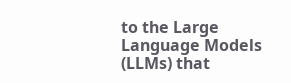to the Large Language Models (LLMs) that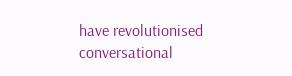have revolutionised conversational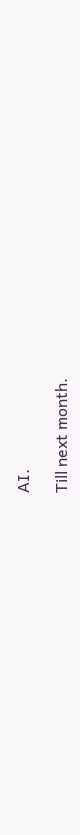AI.

Till next month.